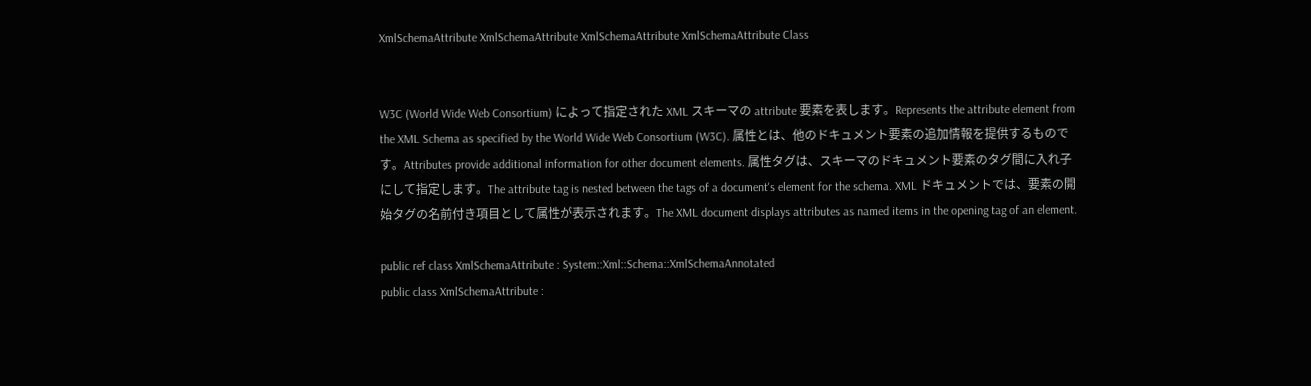XmlSchemaAttribute XmlSchemaAttribute XmlSchemaAttribute XmlSchemaAttribute Class


W3C (World Wide Web Consortium) によって指定された XML スキーマの attribute 要素を表します。Represents the attribute element from the XML Schema as specified by the World Wide Web Consortium (W3C). 属性とは、他のドキュメント要素の追加情報を提供するものです。Attributes provide additional information for other document elements. 属性タグは、スキーマのドキュメント要素のタグ間に入れ子にして指定します。The attribute tag is nested between the tags of a document's element for the schema. XML ドキュメントでは、要素の開始タグの名前付き項目として属性が表示されます。The XML document displays attributes as named items in the opening tag of an element.

public ref class XmlSchemaAttribute : System::Xml::Schema::XmlSchemaAnnotated
public class XmlSchemaAttribute :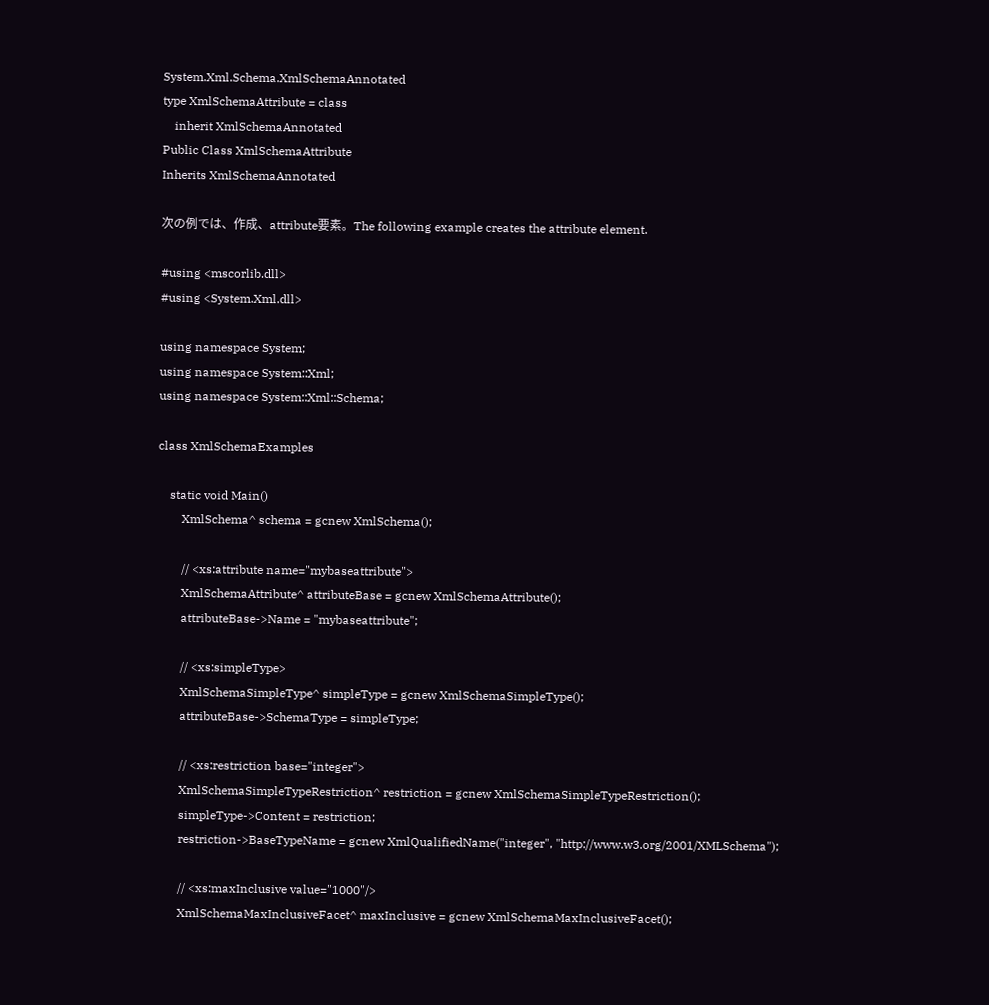System.Xml.Schema.XmlSchemaAnnotated
type XmlSchemaAttribute = class
    inherit XmlSchemaAnnotated
Public Class XmlSchemaAttribute
Inherits XmlSchemaAnnotated

次の例では、作成、attribute要素。The following example creates the attribute element.

#using <mscorlib.dll>
#using <System.Xml.dll>

using namespace System;
using namespace System::Xml;
using namespace System::Xml::Schema;

class XmlSchemaExamples

    static void Main()
        XmlSchema^ schema = gcnew XmlSchema();

        // <xs:attribute name="mybaseattribute">
        XmlSchemaAttribute^ attributeBase = gcnew XmlSchemaAttribute();
        attributeBase->Name = "mybaseattribute";

        // <xs:simpleType>
        XmlSchemaSimpleType^ simpleType = gcnew XmlSchemaSimpleType();
        attributeBase->SchemaType = simpleType;

        // <xs:restriction base="integer">
        XmlSchemaSimpleTypeRestriction^ restriction = gcnew XmlSchemaSimpleTypeRestriction();
        simpleType->Content = restriction;
        restriction->BaseTypeName = gcnew XmlQualifiedName("integer", "http://www.w3.org/2001/XMLSchema");

        // <xs:maxInclusive value="1000"/>
        XmlSchemaMaxInclusiveFacet^ maxInclusive = gcnew XmlSchemaMaxInclusiveFacet();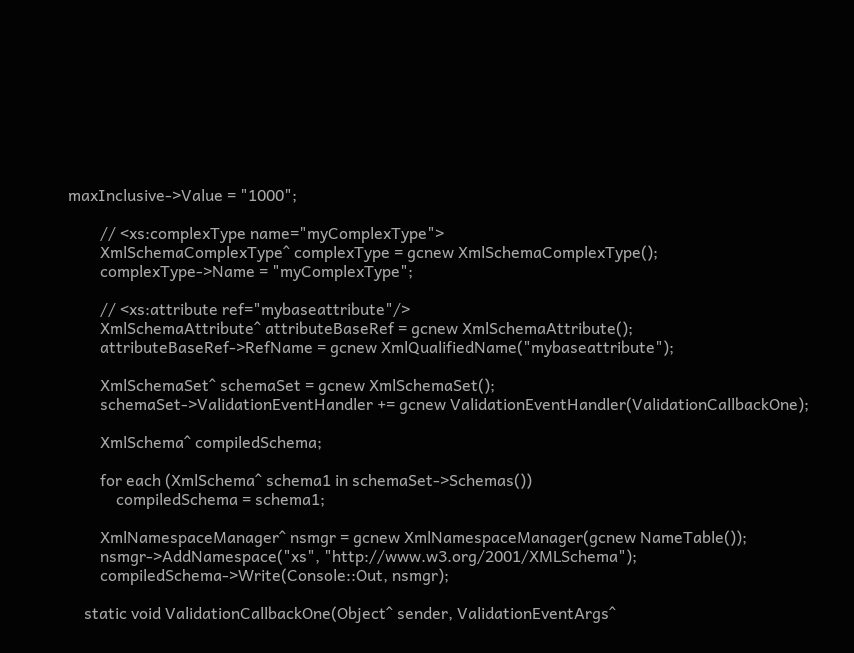maxInclusive->Value = "1000";

        // <xs:complexType name="myComplexType">
        XmlSchemaComplexType^ complexType = gcnew XmlSchemaComplexType();
        complexType->Name = "myComplexType";

        // <xs:attribute ref="mybaseattribute"/>
        XmlSchemaAttribute^ attributeBaseRef = gcnew XmlSchemaAttribute();
        attributeBaseRef->RefName = gcnew XmlQualifiedName("mybaseattribute");

        XmlSchemaSet^ schemaSet = gcnew XmlSchemaSet();
        schemaSet->ValidationEventHandler += gcnew ValidationEventHandler(ValidationCallbackOne);

        XmlSchema^ compiledSchema;

        for each (XmlSchema^ schema1 in schemaSet->Schemas())
            compiledSchema = schema1;

        XmlNamespaceManager^ nsmgr = gcnew XmlNamespaceManager(gcnew NameTable());
        nsmgr->AddNamespace("xs", "http://www.w3.org/2001/XMLSchema");
        compiledSchema->Write(Console::Out, nsmgr);

    static void ValidationCallbackOne(Object^ sender, ValidationEventArgs^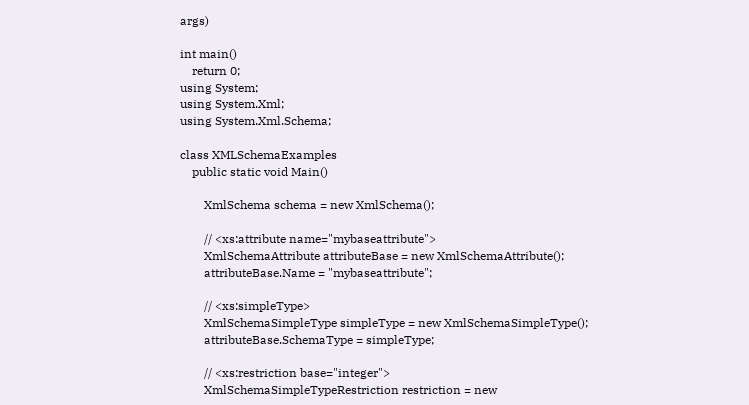args)

int main()
    return 0;
using System;
using System.Xml;
using System.Xml.Schema;

class XMLSchemaExamples
    public static void Main()

        XmlSchema schema = new XmlSchema();

        // <xs:attribute name="mybaseattribute">
        XmlSchemaAttribute attributeBase = new XmlSchemaAttribute();
        attributeBase.Name = "mybaseattribute";

        // <xs:simpleType>
        XmlSchemaSimpleType simpleType = new XmlSchemaSimpleType();
        attributeBase.SchemaType = simpleType;

        // <xs:restriction base="integer">
        XmlSchemaSimpleTypeRestriction restriction = new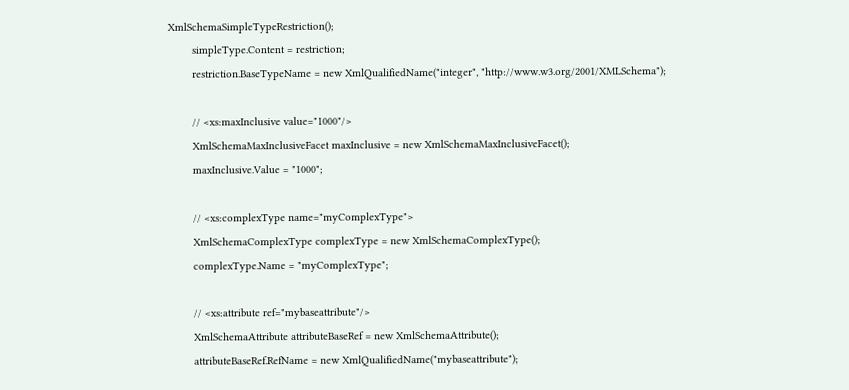XmlSchemaSimpleTypeRestriction();
        simpleType.Content = restriction;
        restriction.BaseTypeName = new XmlQualifiedName("integer", "http://www.w3.org/2001/XMLSchema");

        // <xs:maxInclusive value="1000"/>
        XmlSchemaMaxInclusiveFacet maxInclusive = new XmlSchemaMaxInclusiveFacet();
        maxInclusive.Value = "1000";

        // <xs:complexType name="myComplexType">
        XmlSchemaComplexType complexType = new XmlSchemaComplexType();
        complexType.Name = "myComplexType";

        // <xs:attribute ref="mybaseattribute"/>
        XmlSchemaAttribute attributeBaseRef = new XmlSchemaAttribute();
        attributeBaseRef.RefName = new XmlQualifiedName("mybaseattribute");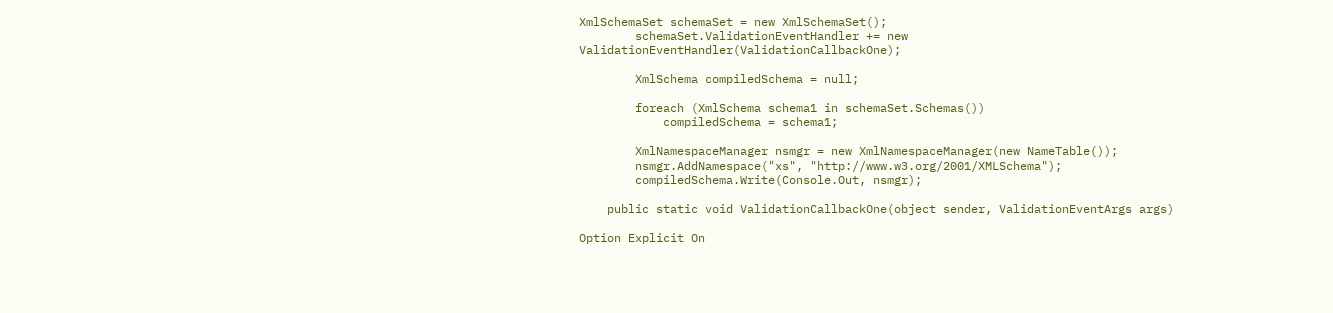XmlSchemaSet schemaSet = new XmlSchemaSet();
        schemaSet.ValidationEventHandler += new ValidationEventHandler(ValidationCallbackOne);

        XmlSchema compiledSchema = null;

        foreach (XmlSchema schema1 in schemaSet.Schemas())
            compiledSchema = schema1;

        XmlNamespaceManager nsmgr = new XmlNamespaceManager(new NameTable());
        nsmgr.AddNamespace("xs", "http://www.w3.org/2001/XMLSchema");
        compiledSchema.Write(Console.Out, nsmgr);

    public static void ValidationCallbackOne(object sender, ValidationEventArgs args)

Option Explicit On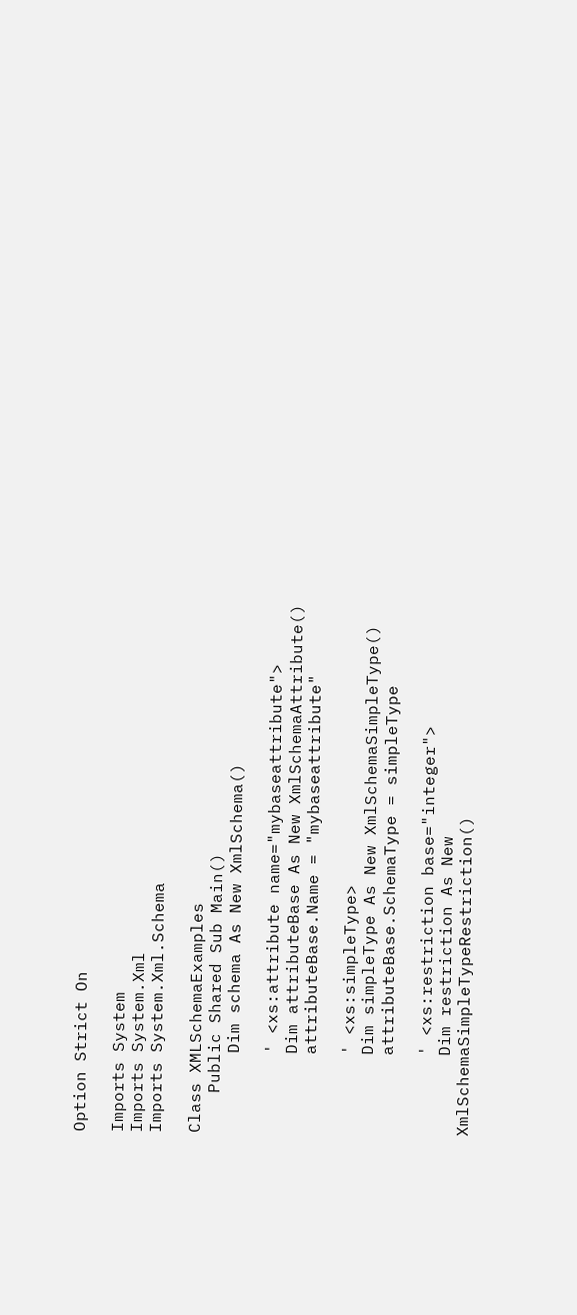Option Strict On

Imports System
Imports System.Xml
Imports System.Xml.Schema

Class XMLSchemaExamples
    Public Shared Sub Main()
        Dim schema As New XmlSchema()

        ' <xs:attribute name="mybaseattribute">
        Dim attributeBase As New XmlSchemaAttribute()
        attributeBase.Name = "mybaseattribute"

        ' <xs:simpleType>
        Dim simpleType As New XmlSchemaSimpleType()
        attributeBase.SchemaType = simpleType

        ' <xs:restriction base="integer">
        Dim restriction As New XmlSchemaSimpleTypeRestriction()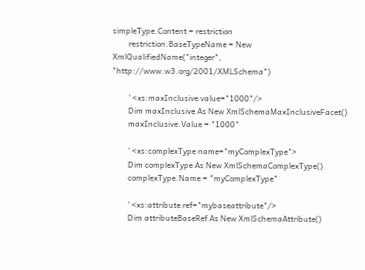simpleType.Content = restriction
        restriction.BaseTypeName = New XmlQualifiedName("integer", "http://www.w3.org/2001/XMLSchema")

        ' <xs:maxInclusive value="1000"/>
        Dim maxInclusive As New XmlSchemaMaxInclusiveFacet()
        maxInclusive.Value = "1000"

        ' <xs:complexType name="myComplexType">
        Dim complexType As New XmlSchemaComplexType()
        complexType.Name = "myComplexType"

        ' <xs:attribute ref="mybaseattribute"/>
        Dim attributeBaseRef As New XmlSchemaAttribute()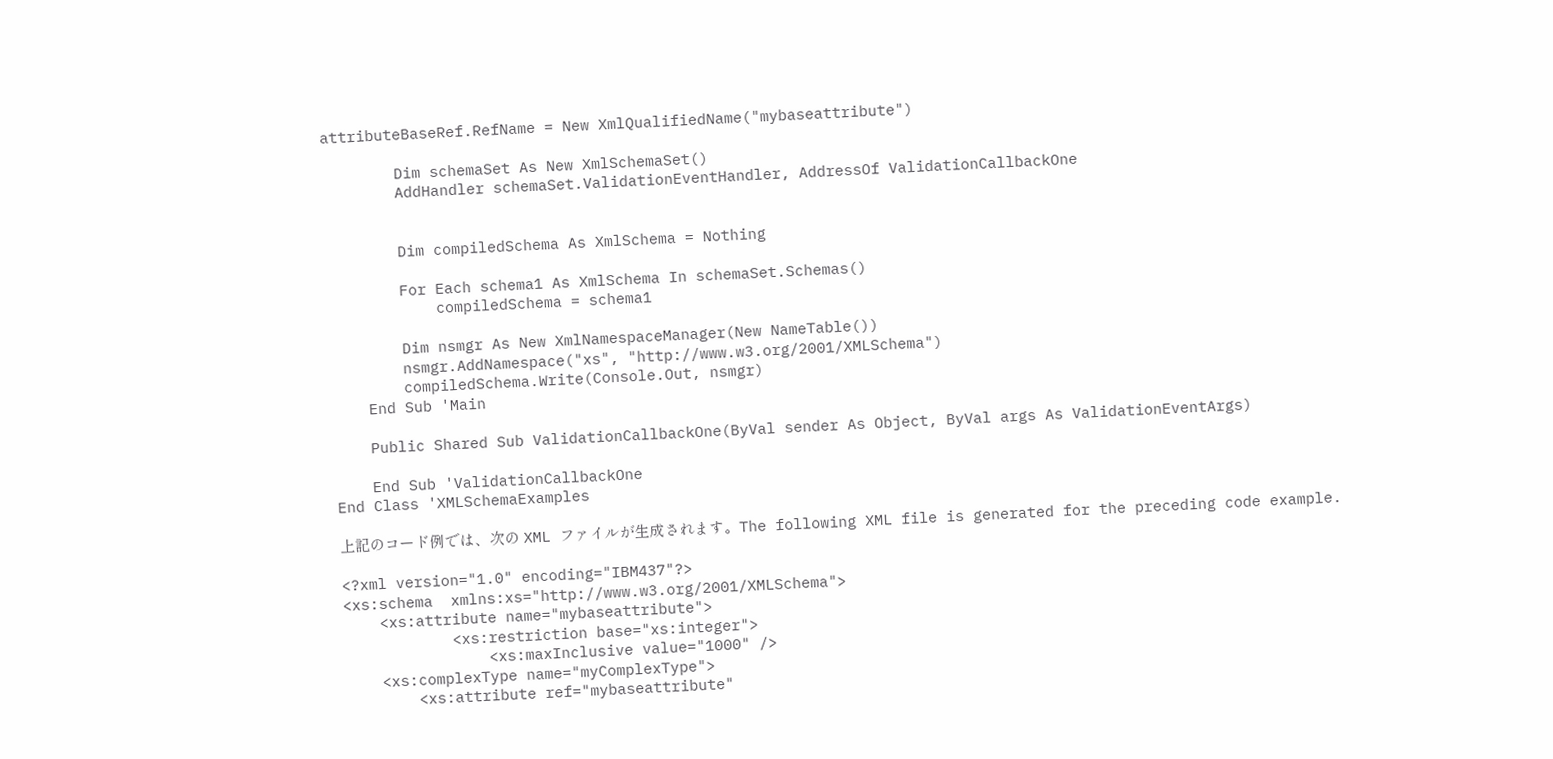attributeBaseRef.RefName = New XmlQualifiedName("mybaseattribute")

        Dim schemaSet As New XmlSchemaSet()
        AddHandler schemaSet.ValidationEventHandler, AddressOf ValidationCallbackOne


        Dim compiledSchema As XmlSchema = Nothing

        For Each schema1 As XmlSchema In schemaSet.Schemas()
            compiledSchema = schema1

        Dim nsmgr As New XmlNamespaceManager(New NameTable())
        nsmgr.AddNamespace("xs", "http://www.w3.org/2001/XMLSchema")
        compiledSchema.Write(Console.Out, nsmgr)
    End Sub 'Main

    Public Shared Sub ValidationCallbackOne(ByVal sender As Object, ByVal args As ValidationEventArgs)

    End Sub 'ValidationCallbackOne
End Class 'XMLSchemaExamples

上記のコード例では、次の XML ファイルが生成されます。The following XML file is generated for the preceding code example.

<?xml version="1.0" encoding="IBM437"?>
<xs:schema  xmlns:xs="http://www.w3.org/2001/XMLSchema">
    <xs:attribute name="mybaseattribute">
            <xs:restriction base="xs:integer">
                <xs:maxInclusive value="1000" />
    <xs:complexType name="myComplexType">
        <xs:attribute ref="mybaseattribute"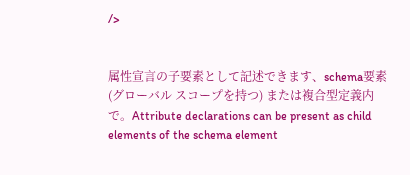/>


属性宣言の子要素として記述できます、schema要素 (グローバル スコープを持つ) または複合型定義内で。Attribute declarations can be present as child elements of the schema element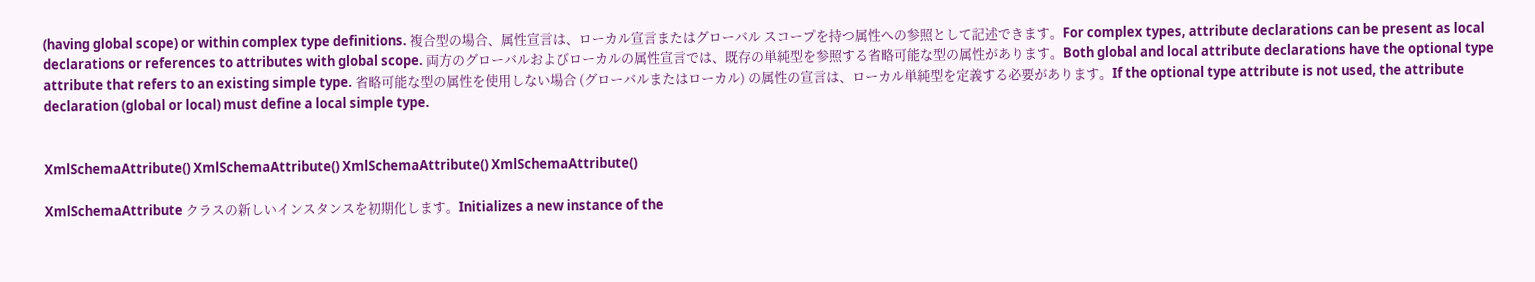(having global scope) or within complex type definitions. 複合型の場合、属性宣言は、ローカル宣言またはグローバル スコープを持つ属性への参照として記述できます。For complex types, attribute declarations can be present as local declarations or references to attributes with global scope. 両方のグローバルおよびローカルの属性宣言では、既存の単純型を参照する省略可能な型の属性があります。Both global and local attribute declarations have the optional type attribute that refers to an existing simple type. 省略可能な型の属性を使用しない場合 (グローバルまたはローカル) の属性の宣言は、ローカル単純型を定義する必要があります。If the optional type attribute is not used, the attribute declaration (global or local) must define a local simple type.


XmlSchemaAttribute() XmlSchemaAttribute() XmlSchemaAttribute() XmlSchemaAttribute()

XmlSchemaAttribute クラスの新しいインスタンスを初期化します。Initializes a new instance of the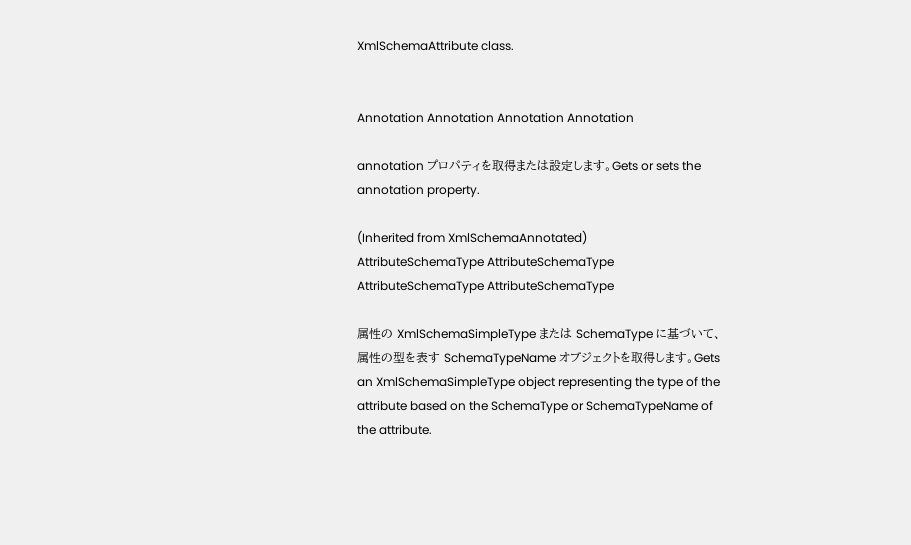XmlSchemaAttribute class.


Annotation Annotation Annotation Annotation

annotation プロパティを取得または設定します。Gets or sets the annotation property.

(Inherited from XmlSchemaAnnotated)
AttributeSchemaType AttributeSchemaType AttributeSchemaType AttributeSchemaType

属性の XmlSchemaSimpleType または SchemaType に基づいて、属性の型を表す SchemaTypeName オブジェクトを取得します。Gets an XmlSchemaSimpleType object representing the type of the attribute based on the SchemaType or SchemaTypeName of the attribute.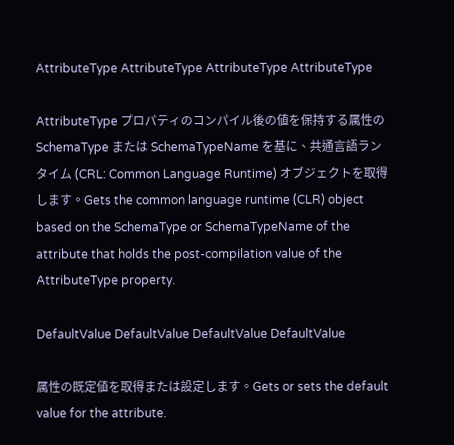AttributeType AttributeType AttributeType AttributeType

AttributeType プロパティのコンパイル後の値を保持する属性の SchemaType または SchemaTypeName を基に、共通言語ランタイム (CRL: Common Language Runtime) オブジェクトを取得します。Gets the common language runtime (CLR) object based on the SchemaType or SchemaTypeName of the attribute that holds the post-compilation value of the AttributeType property.

DefaultValue DefaultValue DefaultValue DefaultValue

属性の既定値を取得または設定します。Gets or sets the default value for the attribute.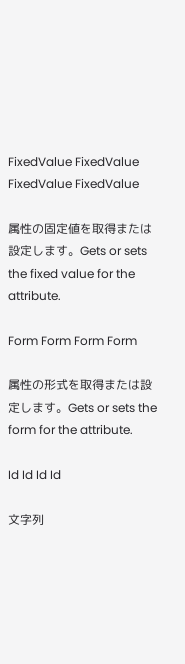FixedValue FixedValue FixedValue FixedValue

属性の固定値を取得または設定します。Gets or sets the fixed value for the attribute.

Form Form Form Form

属性の形式を取得または設定します。Gets or sets the form for the attribute.

Id Id Id Id

文字列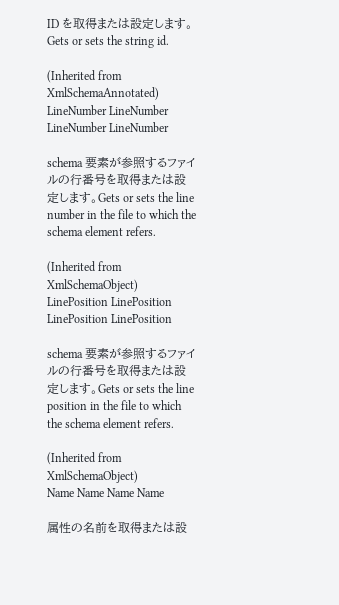ID を取得または設定します。Gets or sets the string id.

(Inherited from XmlSchemaAnnotated)
LineNumber LineNumber LineNumber LineNumber

schema 要素が参照するファイルの行番号を取得または設定します。Gets or sets the line number in the file to which the schema element refers.

(Inherited from XmlSchemaObject)
LinePosition LinePosition LinePosition LinePosition

schema 要素が参照するファイルの行番号を取得または設定します。Gets or sets the line position in the file to which the schema element refers.

(Inherited from XmlSchemaObject)
Name Name Name Name

属性の名前を取得または設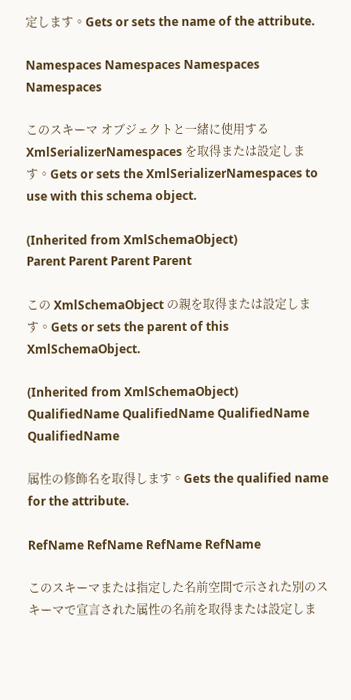定します。Gets or sets the name of the attribute.

Namespaces Namespaces Namespaces Namespaces

このスキーマ オブジェクトと一緒に使用する XmlSerializerNamespaces を取得または設定します。Gets or sets the XmlSerializerNamespaces to use with this schema object.

(Inherited from XmlSchemaObject)
Parent Parent Parent Parent

この XmlSchemaObject の親を取得または設定します。Gets or sets the parent of this XmlSchemaObject.

(Inherited from XmlSchemaObject)
QualifiedName QualifiedName QualifiedName QualifiedName

属性の修飾名を取得します。Gets the qualified name for the attribute.

RefName RefName RefName RefName

このスキーマまたは指定した名前空間で示された別のスキーマで宣言された属性の名前を取得または設定しま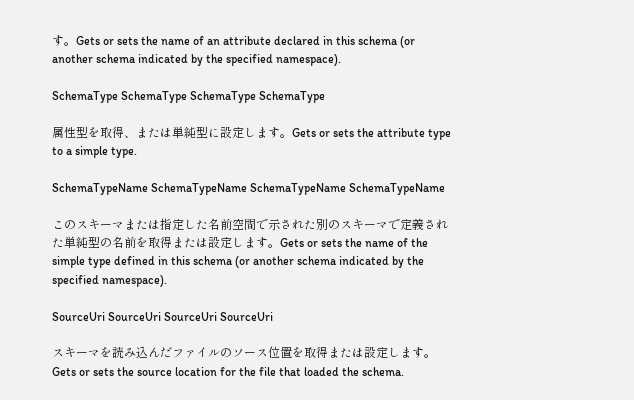す。Gets or sets the name of an attribute declared in this schema (or another schema indicated by the specified namespace).

SchemaType SchemaType SchemaType SchemaType

属性型を取得、または単純型に設定します。Gets or sets the attribute type to a simple type.

SchemaTypeName SchemaTypeName SchemaTypeName SchemaTypeName

このスキーマまたは指定した名前空間で示された別のスキーマで定義された単純型の名前を取得または設定します。Gets or sets the name of the simple type defined in this schema (or another schema indicated by the specified namespace).

SourceUri SourceUri SourceUri SourceUri

スキーマを読み込んだファイルのソース位置を取得または設定します。Gets or sets the source location for the file that loaded the schema.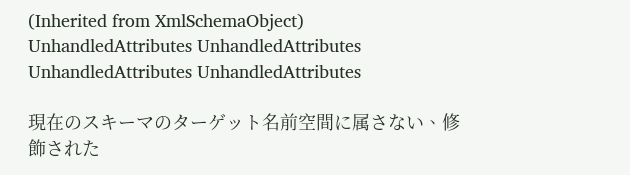(Inherited from XmlSchemaObject)
UnhandledAttributes UnhandledAttributes UnhandledAttributes UnhandledAttributes

現在のスキーマのターゲット名前空間に属さない、修飾された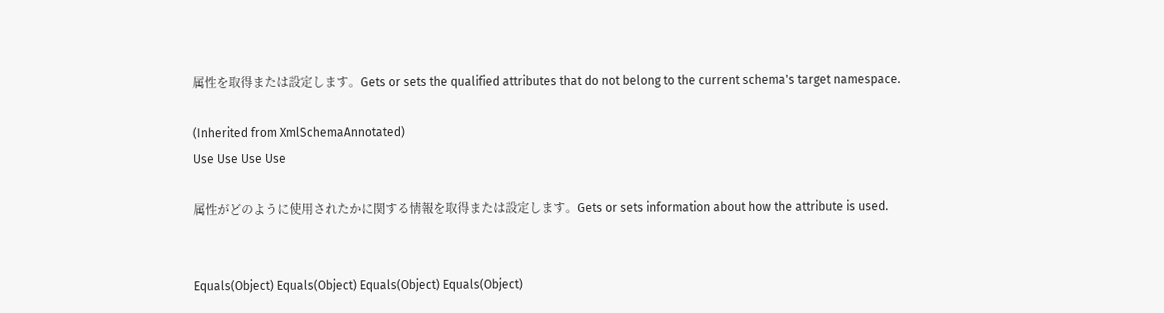属性を取得または設定します。Gets or sets the qualified attributes that do not belong to the current schema's target namespace.

(Inherited from XmlSchemaAnnotated)
Use Use Use Use

属性がどのように使用されたかに関する情報を取得または設定します。Gets or sets information about how the attribute is used.


Equals(Object) Equals(Object) Equals(Object) Equals(Object)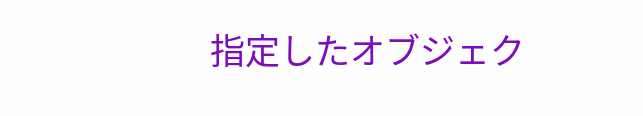指定したオブジェク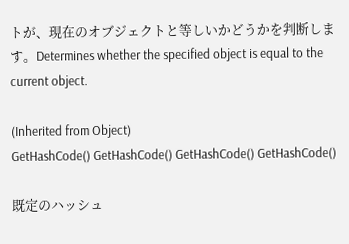トが、現在のオブジェクトと等しいかどうかを判断します。Determines whether the specified object is equal to the current object.

(Inherited from Object)
GetHashCode() GetHashCode() GetHashCode() GetHashCode()

既定のハッシュ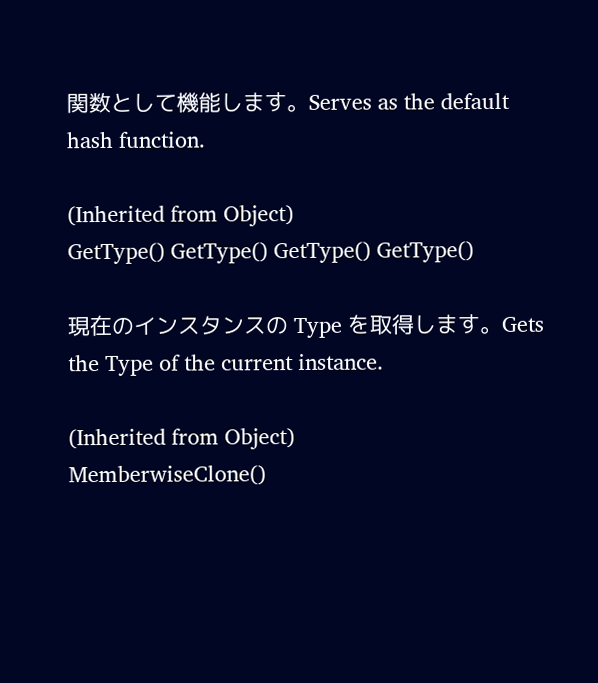関数として機能します。Serves as the default hash function.

(Inherited from Object)
GetType() GetType() GetType() GetType()

現在のインスタンスの Type を取得します。Gets the Type of the current instance.

(Inherited from Object)
MemberwiseClone()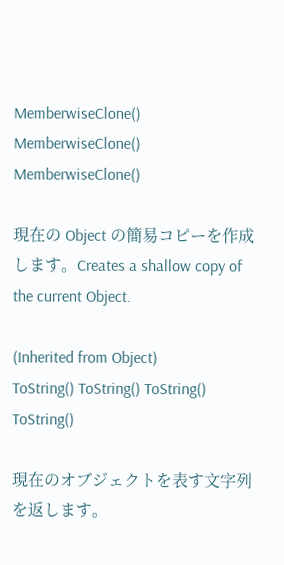MemberwiseClone() MemberwiseClone() MemberwiseClone()

現在の Object の簡易コピーを作成します。Creates a shallow copy of the current Object.

(Inherited from Object)
ToString() ToString() ToString() ToString()

現在のオブジェクトを表す文字列を返します。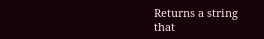Returns a string that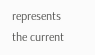represents the current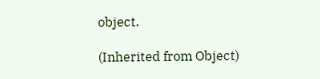object.

(Inherited from Object)